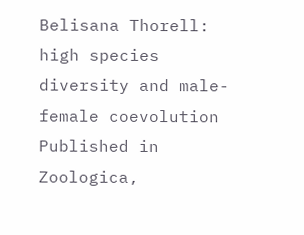Belisana Thorell: high species diversity and male-female coevolution
Published in Zoologica,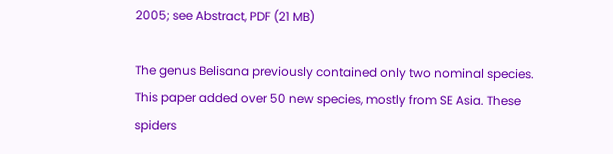2005; see Abstract, PDF (21 MB)

The genus Belisana previously contained only two nominal species. This paper added over 50 new species, mostly from SE Asia. These spiders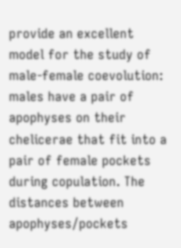provide an excellent model for the study of male-female coevolution: males have a pair of apophyses on their chelicerae that fit into a pair of female pockets during copulation. The distances between apophyses/pockets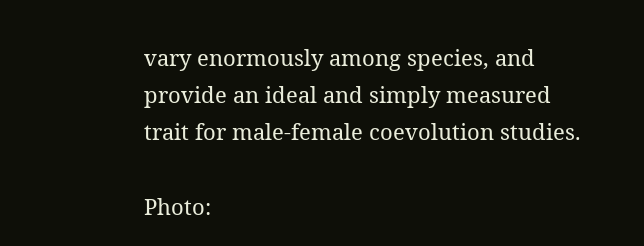vary enormously among species, and provide an ideal and simply measured trait for male-female coevolution studies.

Photo: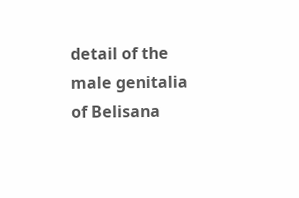detail of the male genitalia of Belisana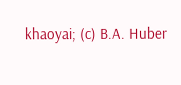khaoyai; (c) B.A. Huber